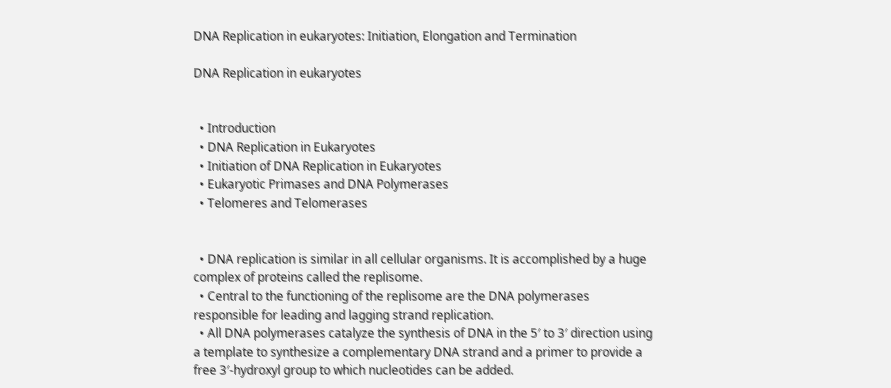DNA Replication in eukaryotes: Initiation, Elongation and Termination

DNA Replication in eukaryotes


  • Introduction
  • DNA Replication in Eukaryotes
  • Initiation of DNA Replication in Eukaryotes
  • Eukaryotic Primases and DNA Polymerases
  • Telomeres and Telomerases


  • DNA replication is similar in all cellular organisms. It is accomplished by a huge complex of proteins called the replisome.
  • Central to the functioning of the replisome are the DNA polymerases responsible for leading and lagging strand replication.
  • All DNA polymerases catalyze the synthesis of DNA in the 5′ to 3′ direction using a template to synthesize a complementary DNA strand and a primer to provide a free 3′-hydroxyl group to which nucleotides can be added.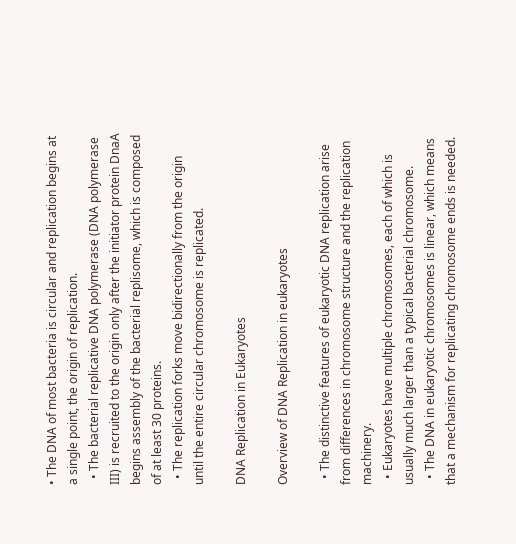• The DNA of most bacteria is circular and replication begins at a single point, the origin of replication.
  • The bacterial replicative DNA polymerase (DNA polymerase III) is recruited to the origin only after the initiator protein DnaA begins assembly of the bacterial replisome, which is composed of at least 30 proteins.
  • The replication forks move bidirectionally from the origin until the entire circular chromosome is replicated.

DNA Replication in Eukaryotes

Overview of DNA Replication in eukaryotes

  • The distinctive features of eukaryotic DNA replication arise from differences in chromosome structure and the replication machinery.
  • Eukaryotes have multiple chromosomes, each of which is usually much larger than a typical bacterial chromosome.
  • The DNA in eukaryotic chromosomes is linear, which means that a mechanism for replicating chromosome ends is needed.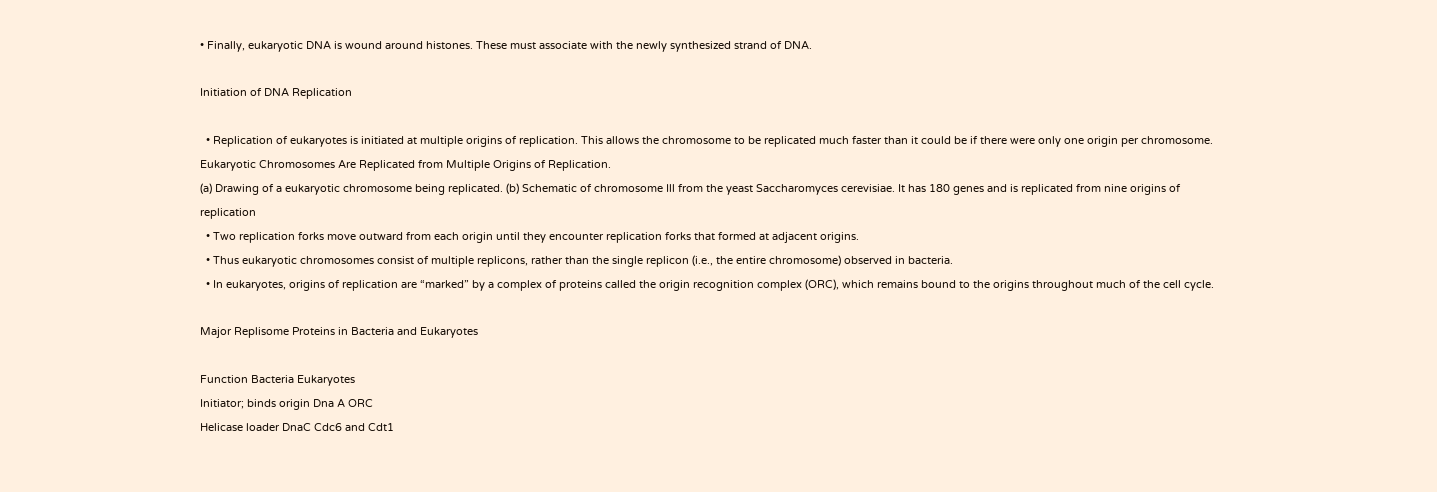• Finally, eukaryotic DNA is wound around histones. These must associate with the newly synthesized strand of DNA.

Initiation of DNA Replication

  • Replication of eukaryotes is initiated at multiple origins of replication. This allows the chromosome to be replicated much faster than it could be if there were only one origin per chromosome.
Eukaryotic Chromosomes Are Replicated from Multiple Origins of Replication.
(a) Drawing of a eukaryotic chromosome being replicated. (b) Schematic of chromosome Ill from the yeast Saccharomyces cerevisiae. It has 180 genes and is replicated from nine origins of replication
  • Two replication forks move outward from each origin until they encounter replication forks that formed at adjacent origins.
  • Thus eukaryotic chromosomes consist of multiple replicons, rather than the single replicon (i.e., the entire chromosome) observed in bacteria.
  • In eukaryotes, origins of replication are “marked” by a complex of proteins called the origin recognition complex (ORC), which remains bound to the origins throughout much of the cell cycle.

Major Replisome Proteins in Bacteria and Eukaryotes

Function Bacteria Eukaryotes
Initiator; binds origin Dna A ORC
Helicase loader DnaC Cdc6 and Cdt1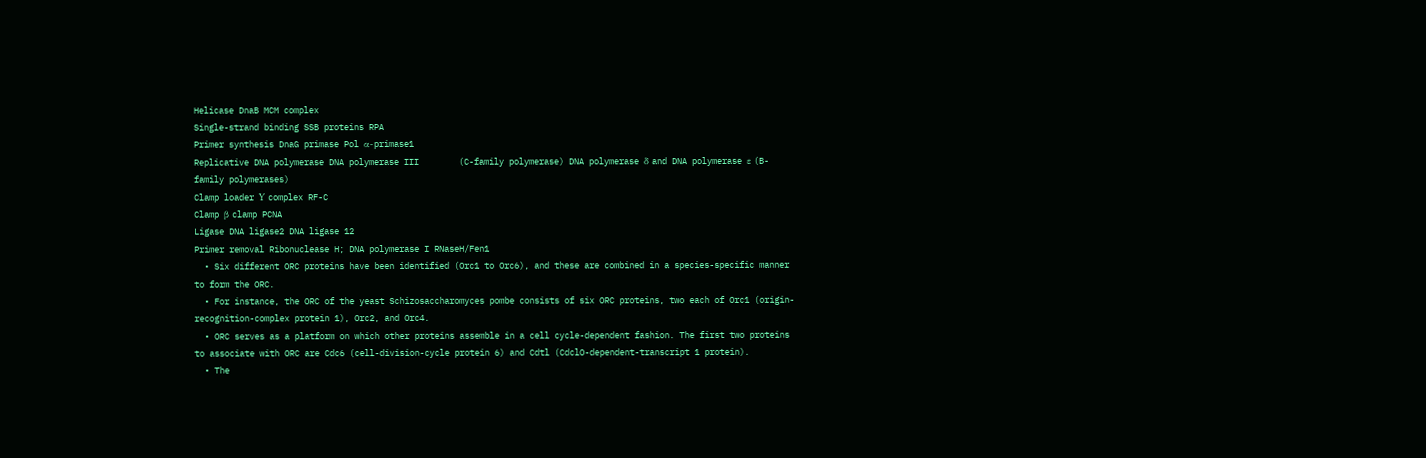Helicase DnaB MCM complex
Single-strand binding SSB proteins RPA
Primer synthesis DnaG primase Pol α-primase1
Replicative DNA polymerase DNA polymerase III        (C-family polymerase) DNA polymerase δ and DNA polymerase ε (B-family polymerases)
Clamp loader ϒ complex RF-C
Clamp β clamp PCNA
Ligase DNA ligase2 DNA ligase 12
Primer removal Ribonuclease H; DNA polymerase I RNaseH/Fen1
  • Six different ORC proteins have been identified (Orc1 to Orc6), and these are combined in a species-specific manner to form the ORC.
  • For instance, the ORC of the yeast Schizosaccharomyces pombe consists of six ORC proteins, two each of Orc1 (origin-recognition-complex protein 1), Orc2, and Orc4.
  • ORC serves as a platform on which other proteins assemble in a cell cycle-dependent fashion. The first two proteins to associate with ORC are Cdc6 (cell-division-cycle protein 6) and Cdtl (CdclO-dependent-transcript 1 protein).
  • The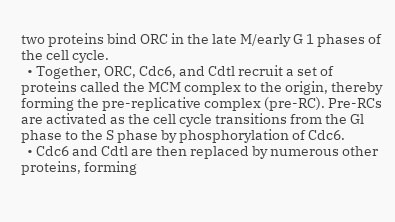two proteins bind ORC in the late M/early G 1 phases of the cell cycle.
  • Together, ORC, Cdc6, and Cdtl recruit a set of proteins called the MCM complex to the origin, thereby forming the pre-replicative complex (pre-RC). Pre-RCs are activated as the cell cycle transitions from the Gl phase to the S phase by phosphorylation of Cdc6.
  • Cdc6 and Cdtl are then replaced by numerous other proteins, forming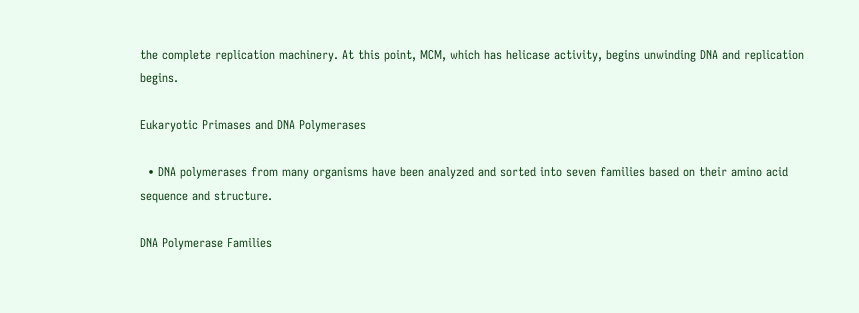the complete replication machinery. At this point, MCM, which has helicase activity, begins unwinding DNA and replication begins.

Eukaryotic Primases and DNA Polymerases

  • DNA polymerases from many organisms have been analyzed and sorted into seven families based on their amino acid sequence and structure.

DNA Polymerase Families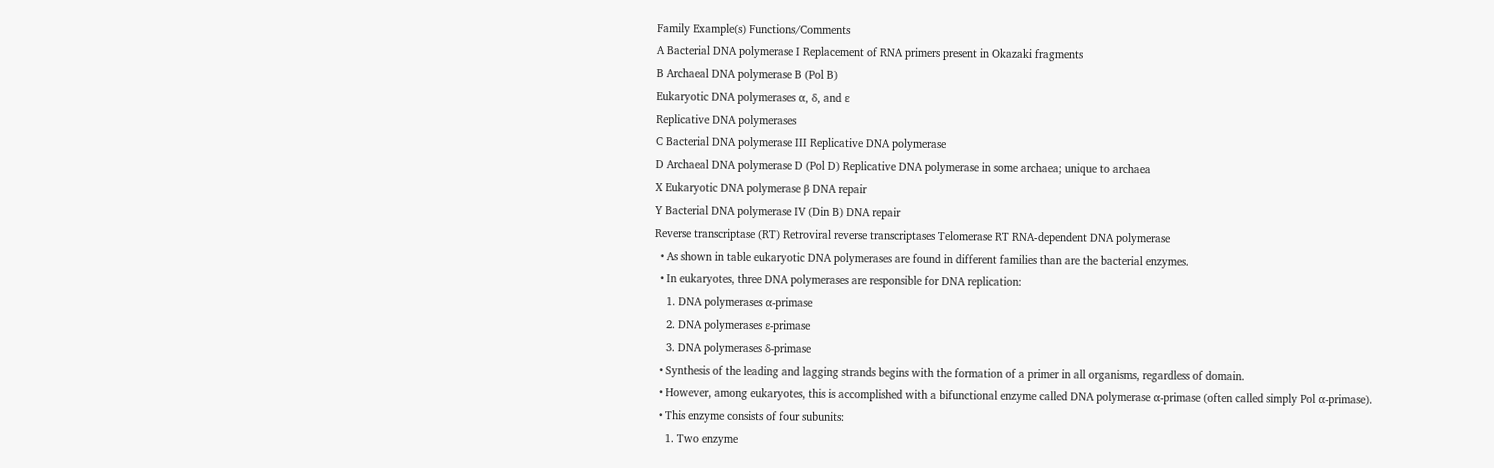Family Example(s) Functions/Comments
A Bacterial DNA polymerase I Replacement of RNA primers present in Okazaki fragments
B Archaeal DNA polymerase B (Pol B)
Eukaryotic DNA polymerases α, δ, and ε
Replicative DNA polymerases
C Bacterial DNA polymerase III Replicative DNA polymerase
D Archaeal DNA polymerase D (Pol D) Replicative DNA polymerase in some archaea; unique to archaea
X Eukaryotic DNA polymerase β DNA repair
Y Bacterial DNA polymerase IV (Din B) DNA repair
Reverse transcriptase (RT) Retroviral reverse transcriptases Telomerase RT RNA-dependent DNA polymerase
  • As shown in table eukaryotic DNA polymerases are found in different families than are the bacterial enzymes.
  • In eukaryotes, three DNA polymerases are responsible for DNA replication:
    1. DNA polymerases α-primase
    2. DNA polymerases ε-primase
    3. DNA polymerases δ-primase
  • Synthesis of the leading and lagging strands begins with the formation of a primer in all organisms, regardless of domain.
  • However, among eukaryotes, this is accomplished with a bifunctional enzyme called DNA polymerase α-primase (often called simply Pol α-primase).
  • This enzyme consists of four subunits:
    1. Two enzyme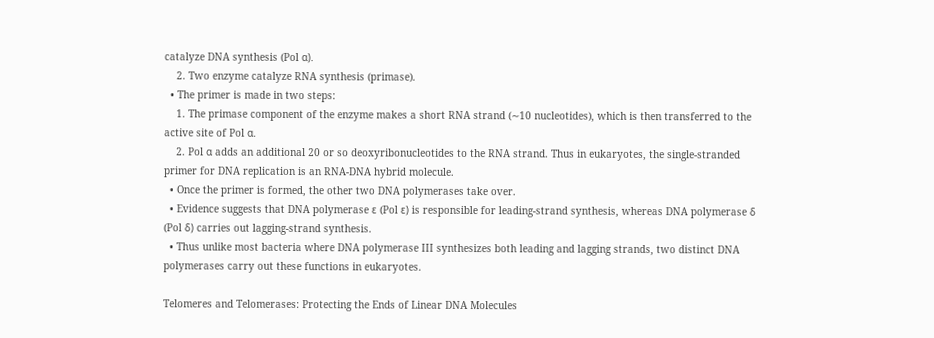catalyze DNA synthesis (Pol α).
    2. Two enzyme catalyze RNA synthesis (primase).
  • The primer is made in two steps:
    1. The primase component of the enzyme makes a short RNA strand (∼10 nucleotides), which is then transferred to the active site of Pol α.
    2. Pol α adds an additional 20 or so deoxyribonucleotides to the RNA strand. Thus in eukaryotes, the single-stranded primer for DNA replication is an RNA-DNA hybrid molecule.
  • Once the primer is formed, the other two DNA polymerases take over.
  • Evidence suggests that DNA polymerase ε (Pol ε) is responsible for leading-strand synthesis, whereas DNA polymerase δ (Pol δ) carries out lagging-strand synthesis.
  • Thus unlike most bacteria where DNA polymerase III synthesizes both leading and lagging strands, two distinct DNA polymerases carry out these functions in eukaryotes.

Telomeres and Telomerases: Protecting the Ends of Linear DNA Molecules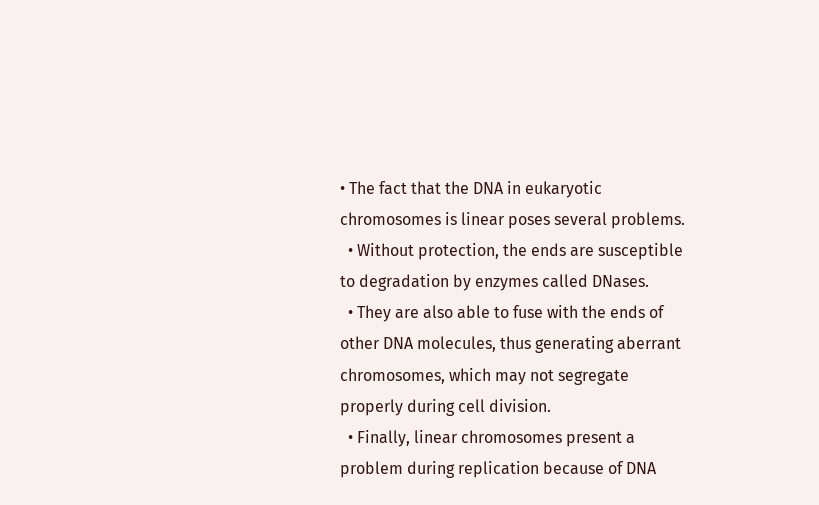• The fact that the DNA in eukaryotic chromosomes is linear poses several problems.
  • Without protection, the ends are susceptible to degradation by enzymes called DNases.
  • They are also able to fuse with the ends of other DNA molecules, thus generating aberrant chromosomes, which may not segregate properly during cell division.
  • Finally, linear chromosomes present a problem during replication because of DNA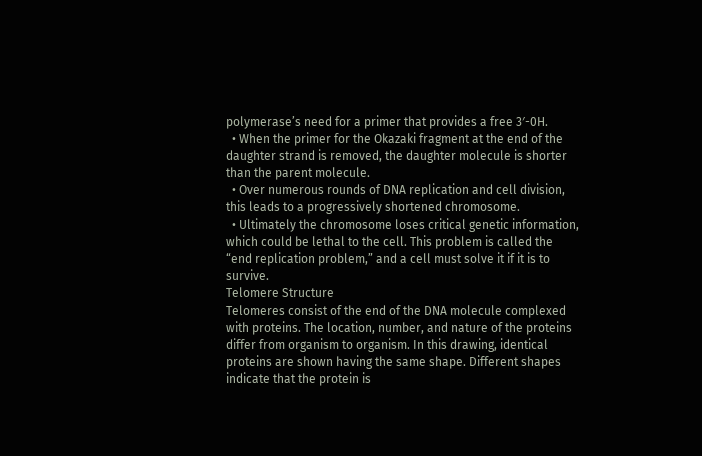polymerase’s need for a primer that provides a free 3′-0H.
  • When the primer for the Okazaki fragment at the end of the daughter strand is removed, the daughter molecule is shorter than the parent molecule.
  • Over numerous rounds of DNA replication and cell division, this leads to a progressively shortened chromosome.
  • Ultimately the chromosome loses critical genetic information, which could be lethal to the cell. This problem is called the “end replication problem,” and a cell must solve it if it is to survive.
Telomere Structure
Telomeres consist of the end of the DNA molecule complexed with proteins. The location, number, and nature of the proteins differ from organism to organism. In this drawing, identical proteins are shown having the same shape. Different shapes indicate that the protein is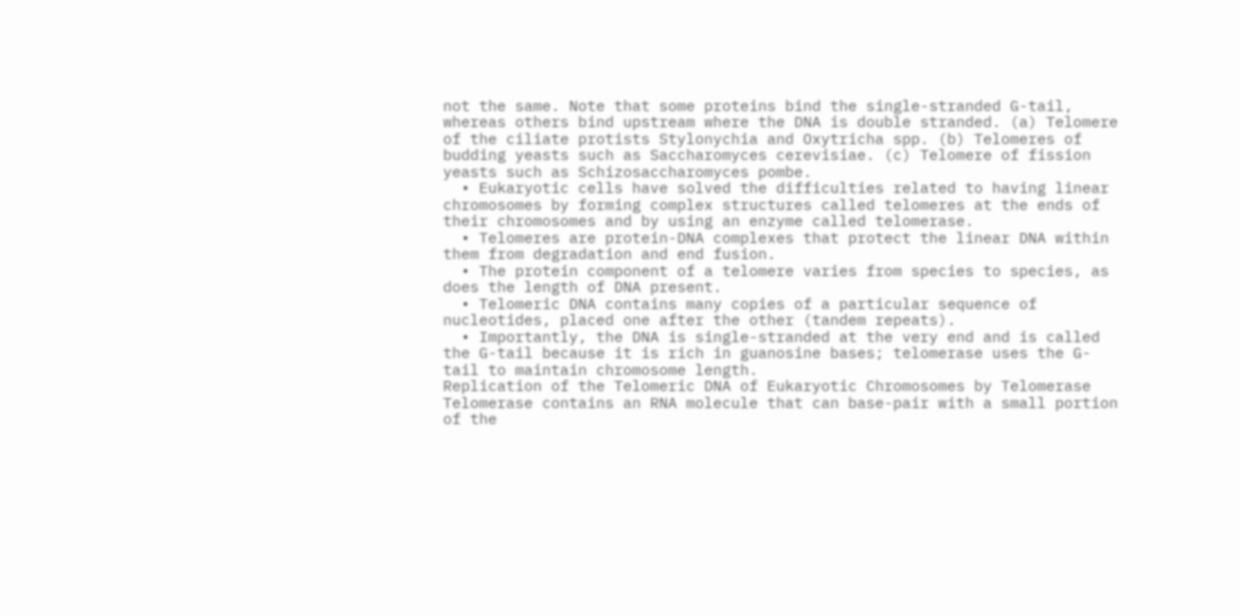not the same. Note that some proteins bind the single-stranded G-tail, whereas others bind upstream where the DNA is double stranded. (a) Telomere of the ciliate protists Stylonychia and Oxytricha spp. (b) Telomeres of budding yeasts such as Saccharomyces cerevisiae. (c) Telomere of fission yeasts such as Schizosaccharomyces pombe.
  • Eukaryotic cells have solved the difficulties related to having linear chromosomes by forming complex structures called telomeres at the ends of their chromosomes and by using an enzyme called telomerase.
  • Telomeres are protein-DNA complexes that protect the linear DNA within them from degradation and end fusion.
  • The protein component of a telomere varies from species to species, as does the length of DNA present.
  • Telomeric DNA contains many copies of a particular sequence of nucleotides, placed one after the other (tandem repeats).
  • Importantly, the DNA is single-stranded at the very end and is called the G-tail because it is rich in guanosine bases; telomerase uses the G-tail to maintain chromosome length.
Replication of the Telomeric DNA of Eukaryotic Chromosomes by Telomerase
Telomerase contains an RNA molecule that can base-pair with a small portion of the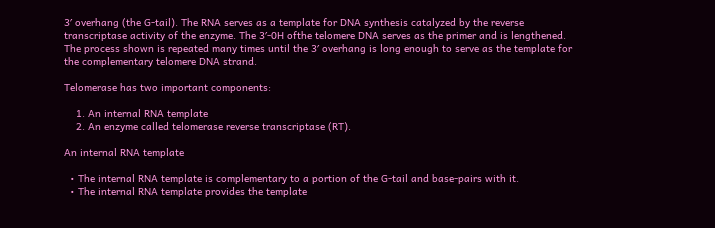3′ overhang (the G-tail). The RNA serves as a template for DNA synthesis catalyzed by the reverse transcriptase activity of the enzyme. The 3′-0H ofthe telomere DNA serves as the primer and is lengthened. The process shown is repeated many times until the 3′ overhang is long enough to serve as the template for the complementary telomere DNA strand.

Telomerase has two important components:

    1. An internal RNA template
    2. An enzyme called telomerase reverse transcriptase (RT).

An internal RNA template

  • The internal RNA template is complementary to a portion of the G-tail and base-pairs with it.
  • The internal RNA template provides the template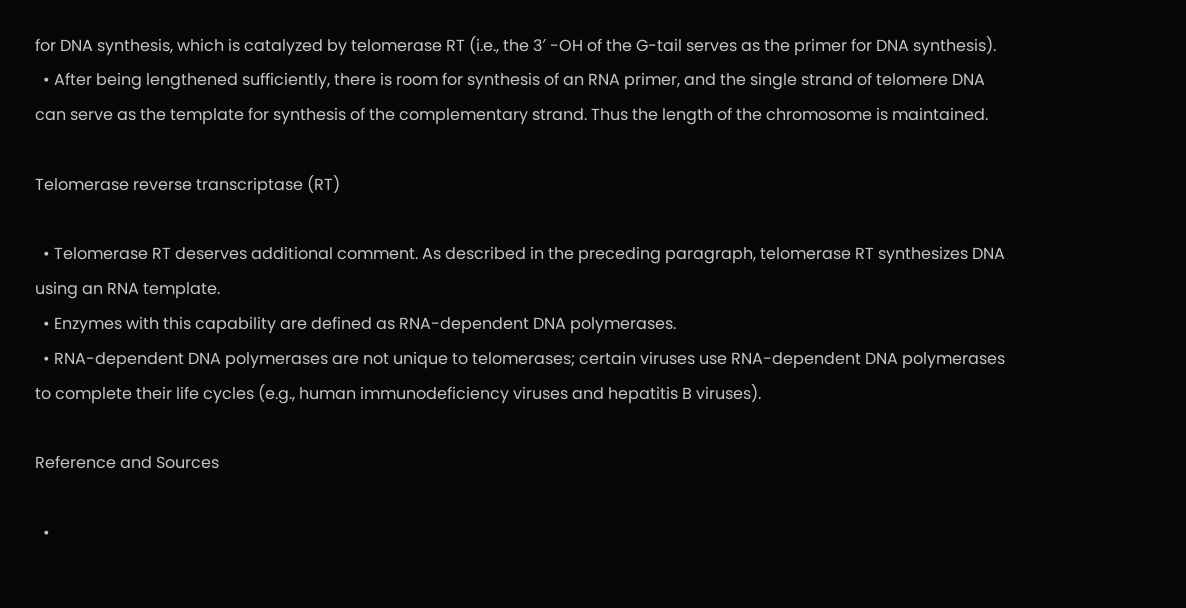for DNA synthesis, which is catalyzed by telomerase RT (i.e., the 3′ -OH of the G-tail serves as the primer for DNA synthesis).
  • After being lengthened sufficiently, there is room for synthesis of an RNA primer, and the single strand of telomere DNA can serve as the template for synthesis of the complementary strand. Thus the length of the chromosome is maintained.

Telomerase reverse transcriptase (RT)

  • Telomerase RT deserves additional comment. As described in the preceding paragraph, telomerase RT synthesizes DNA using an RNA template.
  • Enzymes with this capability are defined as RNA-dependent DNA polymerases.
  • RNA-dependent DNA polymerases are not unique to telomerases; certain viruses use RNA-dependent DNA polymerases to complete their life cycles (e.g., human immunodeficiency viruses and hepatitis B viruses).

Reference and Sources

  •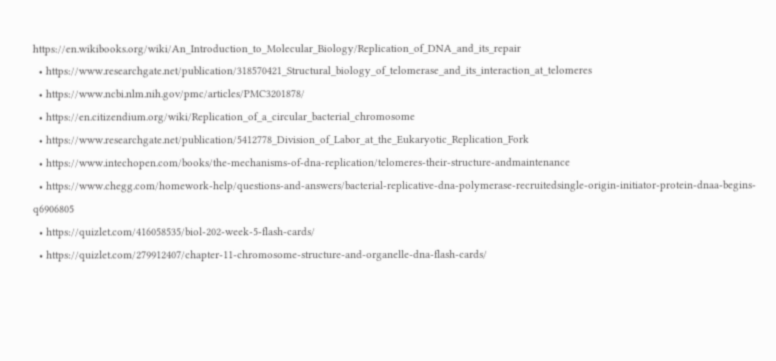https://en.wikibooks.org/wiki/An_Introduction_to_Molecular_Biology/Replication_of_DNA_and_its_repair
  • https://www.researchgate.net/publication/318570421_Structural_biology_of_telomerase_and_its_interaction_at_telomeres
  • https://www.ncbi.nlm.nih.gov/pmc/articles/PMC3201878/
  • https://en.citizendium.org/wiki/Replication_of_a_circular_bacterial_chromosome
  • https://www.researchgate.net/publication/5412778_Division_of_Labor_at_the_Eukaryotic_Replication_Fork
  • https://www.intechopen.com/books/the-mechanisms-of-dna-replication/telomeres-their-structure-andmaintenance
  • https://www.chegg.com/homework-help/questions-and-answers/bacterial-replicative-dna-polymerase-recruitedsingle-origin-initiator-protein-dnaa-begins-q6906805
  • https://quizlet.com/416058535/biol-202-week-5-flash-cards/
  • https://quizlet.com/279912407/chapter-11-chromosome-structure-and-organelle-dna-flash-cards/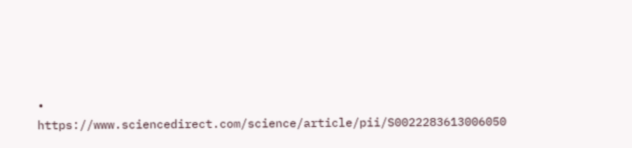• https://www.sciencedirect.com/science/article/pii/S0022283613006050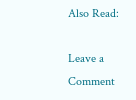Also Read:

Leave a Comment